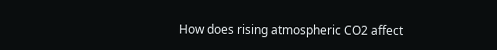How does rising atmospheric CO2 affect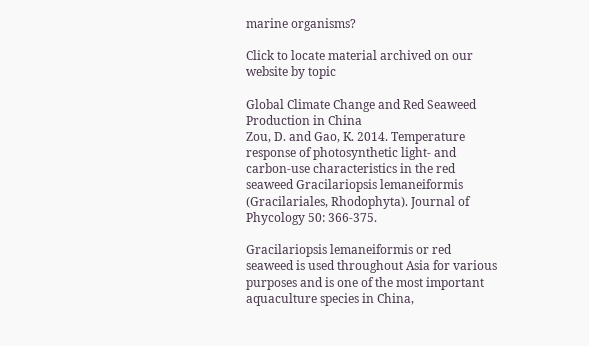marine organisms?

Click to locate material archived on our website by topic

Global Climate Change and Red Seaweed Production in China
Zou, D. and Gao, K. 2014. Temperature response of photosynthetic light- and carbon-use characteristics in the red seaweed Gracilariopsis lemaneiformis (Gracilariales, Rhodophyta). Journal of Phycology 50: 366-375.

Gracilariopsis lemaneiformis or red seaweed is used throughout Asia for various purposes and is one of the most important aquaculture species in China,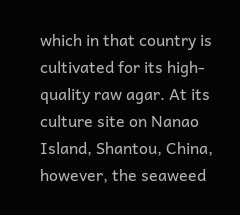which in that country is cultivated for its high-quality raw agar. At its culture site on Nanao Island, Shantou, China, however, the seaweed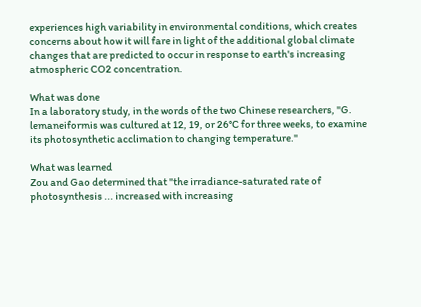experiences high variability in environmental conditions, which creates concerns about how it will fare in light of the additional global climate changes that are predicted to occur in response to earth's increasing atmospheric CO2 concentration.

What was done
In a laboratory study, in the words of the two Chinese researchers, "G. lemaneiformis was cultured at 12, 19, or 26°C for three weeks, to examine its photosynthetic acclimation to changing temperature."

What was learned
Zou and Gao determined that "the irradiance-saturated rate of photosynthesis ... increased with increasing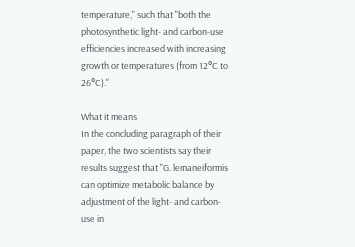temperature," such that "both the photosynthetic light- and carbon-use efficiencies increased with increasing growth or temperatures (from 12°C to 26°C)."

What it means
In the concluding paragraph of their paper, the two scientists say their results suggest that "G. lemaneiformis can optimize metabolic balance by adjustment of the light- and carbon-use in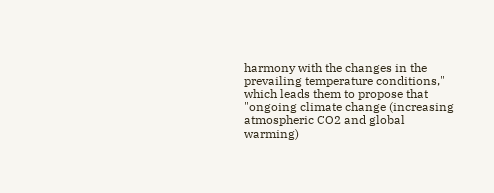harmony with the changes in the prevailing temperature conditions," which leads them to propose that "ongoing climate change (increasing atmospheric CO2 and global warming)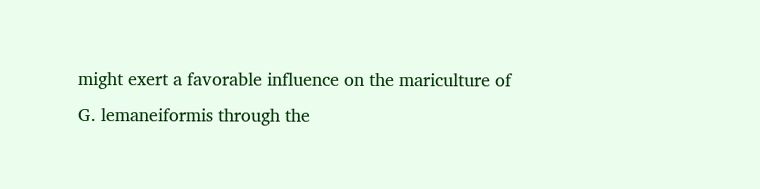might exert a favorable influence on the mariculture of G. lemaneiformis through the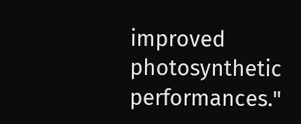improved photosynthetic performances."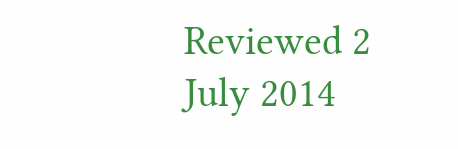Reviewed 2 July 2014